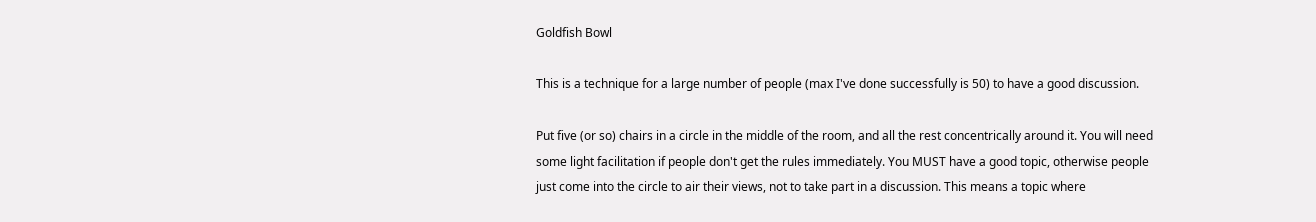Goldfish Bowl

This is a technique for a large number of people (max I've done successfully is 50) to have a good discussion.

Put five (or so) chairs in a circle in the middle of the room, and all the rest concentrically around it. You will need some light facilitation if people don't get the rules immediately. You MUST have a good topic, otherwise people just come into the circle to air their views, not to take part in a discussion. This means a topic where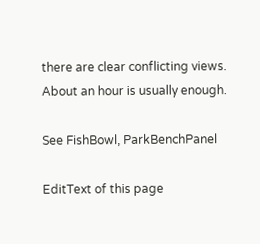there are clear conflicting views. About an hour is usually enough.

See FishBowl, ParkBenchPanel

EditText of this page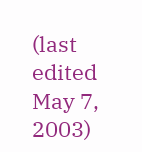(last edited May 7, 2003)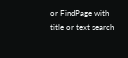or FindPage with title or text search